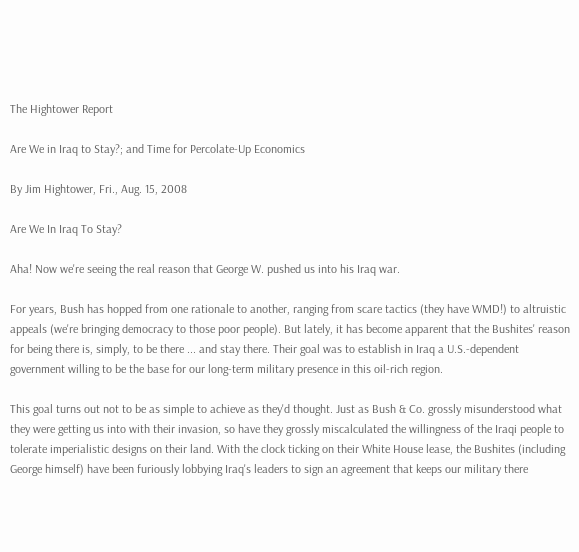The Hightower Report

Are We in Iraq to Stay?; and Time for Percolate-Up Economics

By Jim Hightower, Fri., Aug. 15, 2008

Are We In Iraq To Stay?

Aha! Now we're seeing the real reason that George W. pushed us into his Iraq war.

For years, Bush has hopped from one rationale to another, ranging from scare tactics (they have WMD!) to altruistic appeals (we're bringing democracy to those poor people). But lately, it has become apparent that the Bushites' reason for being there is, simply, to be there ... and stay there. Their goal was to establish in Iraq a U.S.-dependent government willing to be the base for our long-term military presence in this oil-rich region.

This goal turns out not to be as simple to achieve as they'd thought. Just as Bush & Co. grossly misunderstood what they were getting us into with their invasion, so have they grossly miscalculated the willingness of the Iraqi people to tolerate imperialistic designs on their land. With the clock ticking on their White House lease, the Bushites (including George himself) have been furiously lobbying Iraq's leaders to sign an agreement that keeps our military there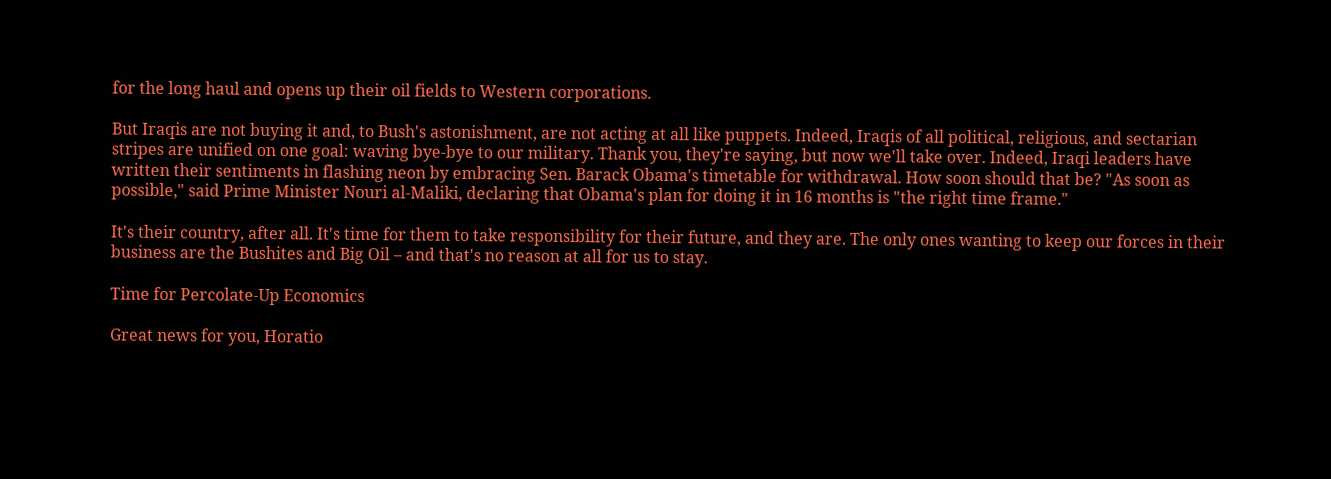for the long haul and opens up their oil fields to Western corporations.

But Iraqis are not buying it and, to Bush's astonishment, are not acting at all like puppets. Indeed, Iraqis of all political, religious, and sectarian stripes are unified on one goal: waving bye-bye to our military. Thank you, they're saying, but now we'll take over. Indeed, Iraqi leaders have written their sentiments in flashing neon by embracing Sen. Barack Obama's timetable for withdrawal. How soon should that be? "As soon as possible," said Prime Minister Nouri al-Maliki, declaring that Obama's plan for doing it in 16 months is "the right time frame."

It's their country, after all. It's time for them to take responsibility for their future, and they are. The only ones wanting to keep our forces in their business are the Bushites and Big Oil – and that's no reason at all for us to stay.

Time for Percolate-Up Economics

Great news for you, Horatio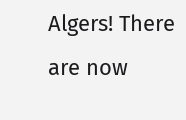Algers! There are now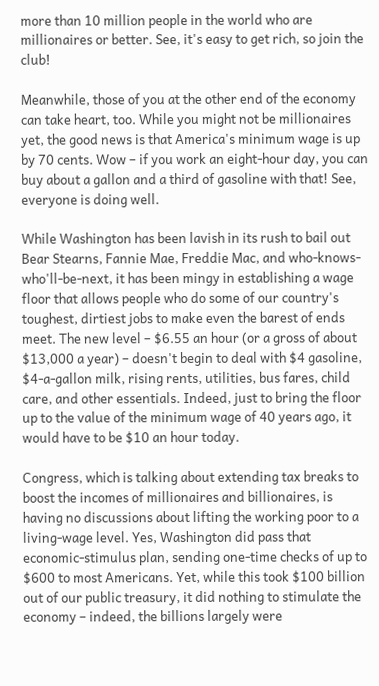more than 10 million people in the world who are millionaires or better. See, it's easy to get rich, so join the club!

Meanwhile, those of you at the other end of the economy can take heart, too. While you might not be millionaires yet, the good news is that America's minimum wage is up by 70 cents. Wow – if you work an eight-hour day, you can buy about a gallon and a third of gasoline with that! See, everyone is doing well.

While Washington has been lavish in its rush to bail out Bear Stearns, Fannie Mae, Freddie Mac, and who-knows-who'll-be-next, it has been mingy in establishing a wage floor that allows people who do some of our country's toughest, dirtiest jobs to make even the barest of ends meet. The new level – $6.55 an hour (or a gross of about $13,000 a year) – doesn't begin to deal with $4 gasoline, $4-a-gallon milk, rising rents, utilities, bus fares, child care, and other essentials. Indeed, just to bring the floor up to the value of the minimum wage of 40 years ago, it would have to be $10 an hour today.

Congress, which is talking about extending tax breaks to boost the incomes of millionaires and billionaires, is having no discussions about lifting the working poor to a living-wage level. Yes, Washington did pass that economic-stimulus plan, sending one-time checks of up to $600 to most Americans. Yet, while this took $100 billion out of our public treasury, it did nothing to stimulate the economy – indeed, the billions largely were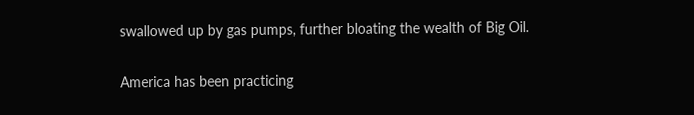swallowed up by gas pumps, further bloating the wealth of Big Oil.

America has been practicing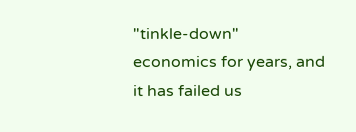"tinkle-down" economics for years, and it has failed us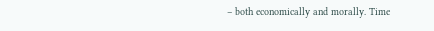– both economically and morally. Time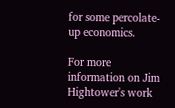for some percolate-up economics.

For more information on Jim Hightower's work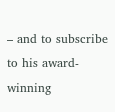– and to subscribe to his award-winning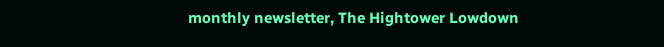monthly newsletter, The Hightower Lowdown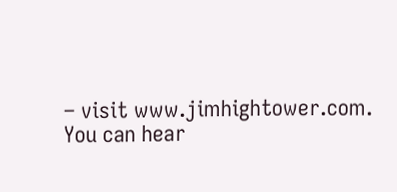– visit www.jimhightower.com. You can hear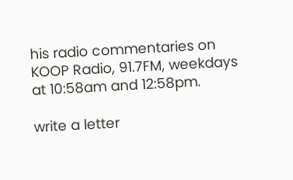his radio commentaries on KOOP Radio, 91.7FM, weekdays at 10:58am and 12:58pm.

write a letter